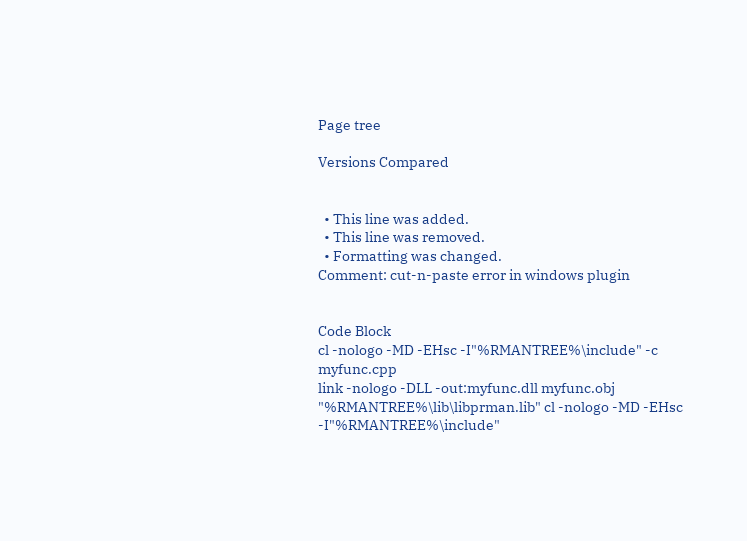Page tree

Versions Compared


  • This line was added.
  • This line was removed.
  • Formatting was changed.
Comment: cut-n-paste error in windows plugin


Code Block
cl -nologo -MD -EHsc -I"%RMANTREE%\include" -c myfunc.cpp
link -nologo -DLL -out:myfunc.dll myfunc.obj "%RMANTREE%\lib\libprman.lib" cl -nologo -MD -EHsc -I"%RMANTREE%\include"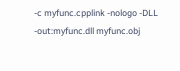-c myfunc.cpplink -nologo -DLL -out:myfunc.dll myfunc.obj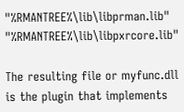"%RMANTREE%\lib\libprman.lib" "%RMANTREE%\lib\libpxrcore.lib"

The resulting file or myfunc.dll is the plugin that implements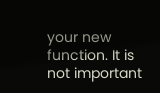your new function. It is not important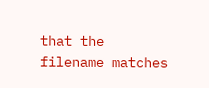that the filename matches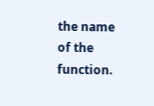the name of the function.